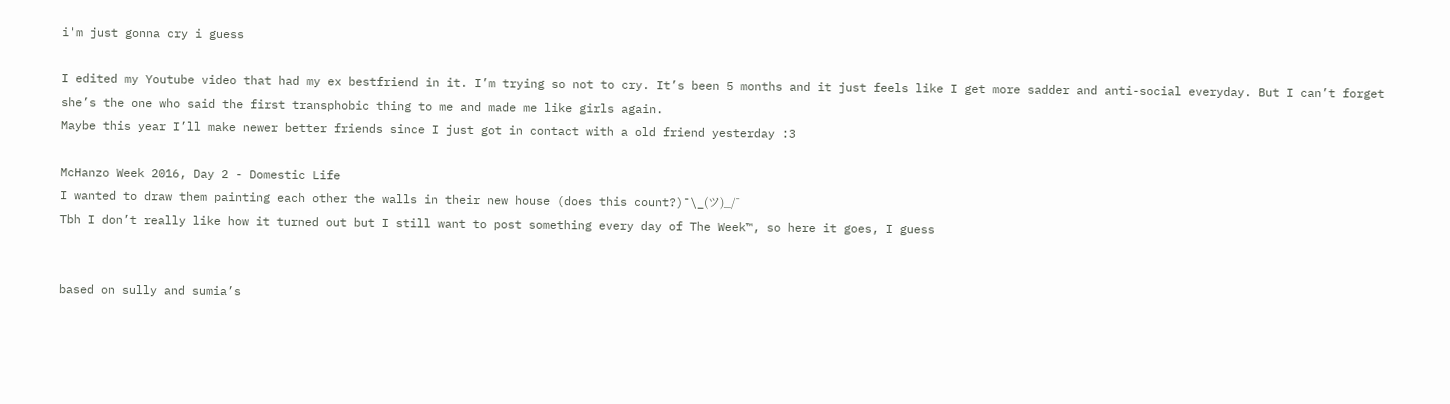i'm just gonna cry i guess

I edited my Youtube video that had my ex bestfriend in it. I’m trying so not to cry. It’s been 5 months and it just feels like I get more sadder and anti-social everyday. But I can’t forget she’s the one who said the first transphobic thing to me and made me like girls again.
Maybe this year I’ll make newer better friends since I just got in contact with a old friend yesterday :3

McHanzo Week 2016, Day 2 - Domestic Life
I wanted to draw them painting each other the walls in their new house (does this count?)¯\_(ツ)_/¯
Tbh I don’t really like how it turned out but I still want to post something every day of The Week™, so here it goes, I guess


based on sully and sumia’s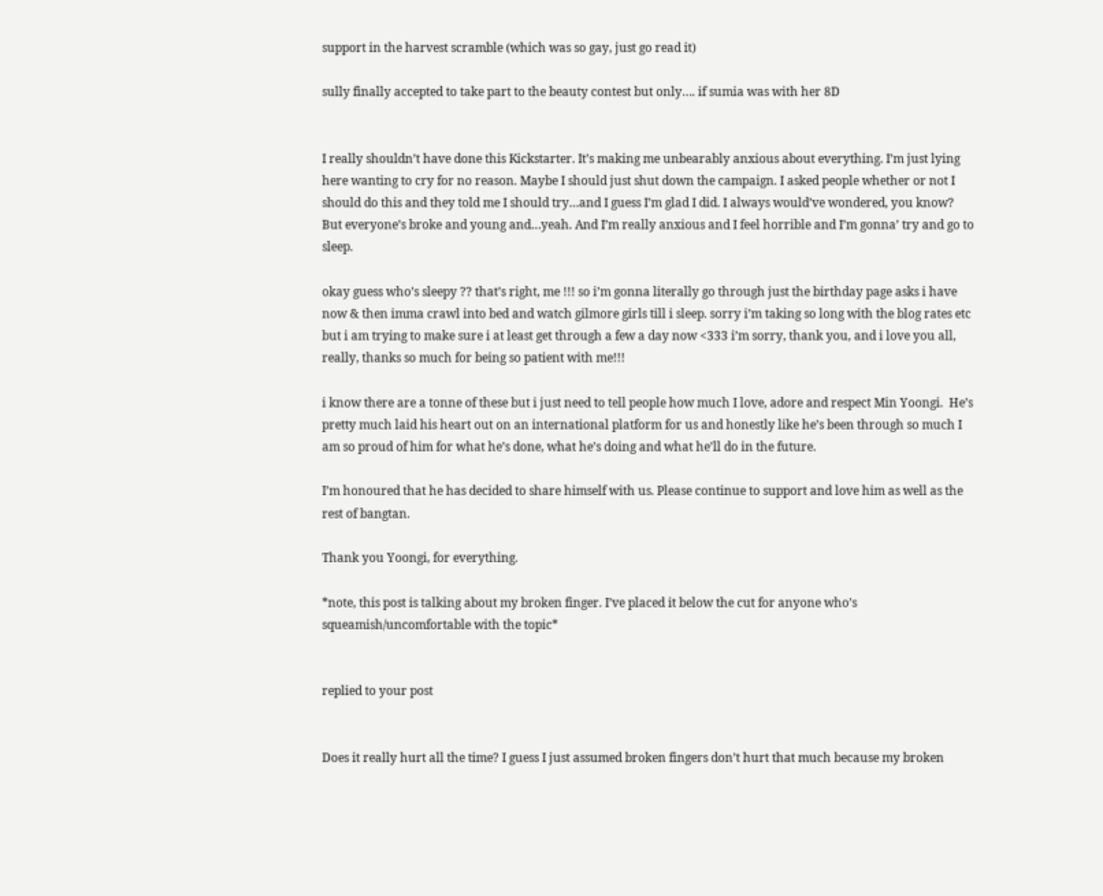support in the harvest scramble (which was so gay, just go read it)

sully finally accepted to take part to the beauty contest but only…. if sumia was with her 8D


I really shouldn’t have done this Kickstarter. It’s making me unbearably anxious about everything. I’m just lying here wanting to cry for no reason. Maybe I should just shut down the campaign. I asked people whether or not I should do this and they told me I should try…and I guess I’m glad I did. I always would’ve wondered, you know? But everyone’s broke and young and…yeah. And I’m really anxious and I feel horrible and I’m gonna’ try and go to sleep.

okay guess who’s sleepy ?? that’s right, me !!! so i’m gonna literally go through just the birthday page asks i have now & then imma crawl into bed and watch gilmore girls till i sleep. sorry i’m taking so long with the blog rates etc but i am trying to make sure i at least get through a few a day now <333 i’m sorry, thank you, and i love you all, really, thanks so much for being so patient with me!!!

i know there are a tonne of these but i just need to tell people how much I love, adore and respect Min Yoongi.  He’s pretty much laid his heart out on an international platform for us and honestly like he’s been through so much I am so proud of him for what he’s done, what he’s doing and what he’ll do in the future.

I’m honoured that he has decided to share himself with us. Please continue to support and love him as well as the rest of bangtan.

Thank you Yoongi, for everything.

*note, this post is talking about my broken finger. I’ve placed it below the cut for anyone who’s squeamish/uncomfortable with the topic*


replied to your post


Does it really hurt all the time? I guess I just assumed broken fingers don’t hurt that much because my broken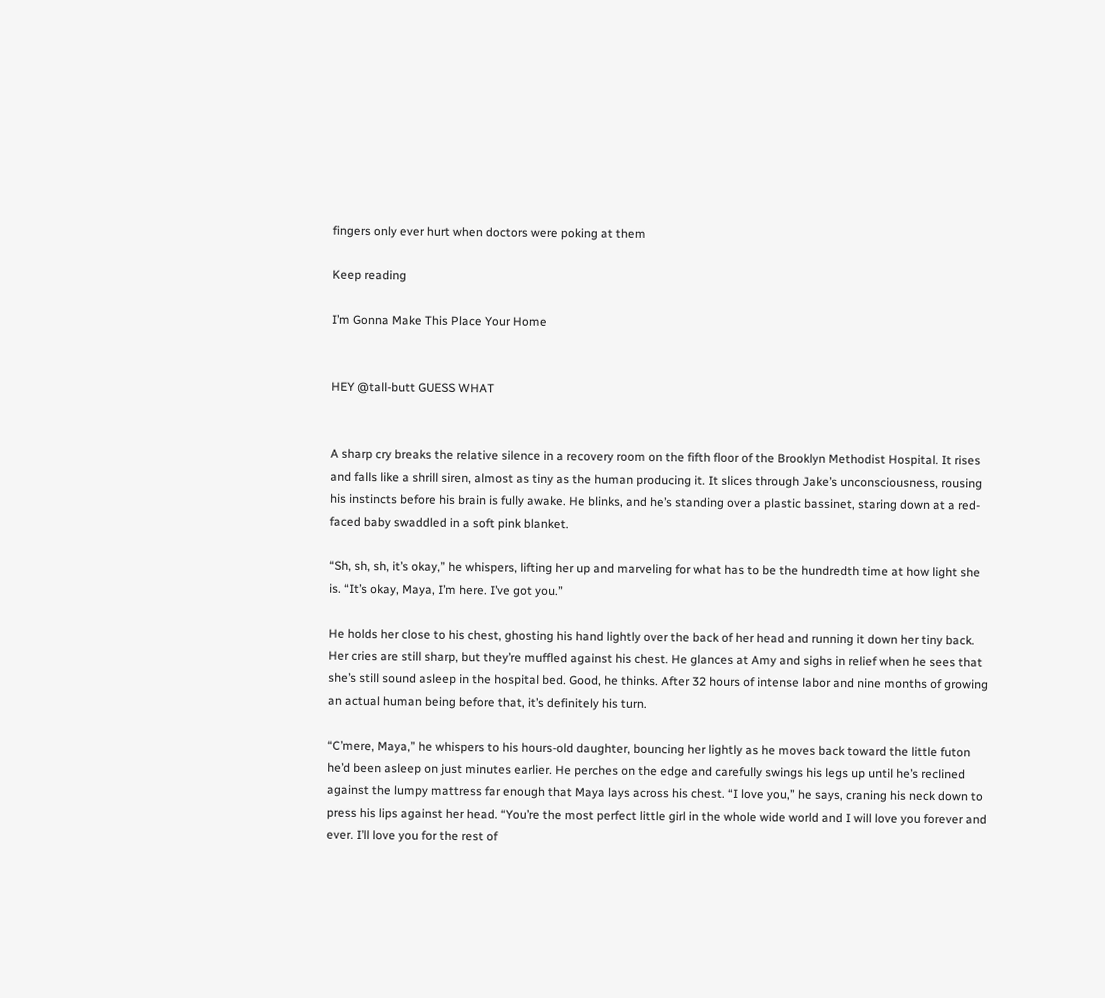fingers only ever hurt when doctors were poking at them

Keep reading

I’m Gonna Make This Place Your Home


HEY @tall-butt GUESS WHAT


A sharp cry breaks the relative silence in a recovery room on the fifth floor of the Brooklyn Methodist Hospital. It rises and falls like a shrill siren, almost as tiny as the human producing it. It slices through Jake’s unconsciousness, rousing his instincts before his brain is fully awake. He blinks, and he’s standing over a plastic bassinet, staring down at a red-faced baby swaddled in a soft pink blanket.

“Sh, sh, sh, it’s okay,” he whispers, lifting her up and marveling for what has to be the hundredth time at how light she is. “It’s okay, Maya, I’m here. I’ve got you.”

He holds her close to his chest, ghosting his hand lightly over the back of her head and running it down her tiny back. Her cries are still sharp, but they’re muffled against his chest. He glances at Amy and sighs in relief when he sees that she’s still sound asleep in the hospital bed. Good, he thinks. After 32 hours of intense labor and nine months of growing an actual human being before that, it’s definitely his turn.

“C’mere, Maya,” he whispers to his hours-old daughter, bouncing her lightly as he moves back toward the little futon he’d been asleep on just minutes earlier. He perches on the edge and carefully swings his legs up until he’s reclined against the lumpy mattress far enough that Maya lays across his chest. “I love you,” he says, craning his neck down to press his lips against her head. “You’re the most perfect little girl in the whole wide world and I will love you forever and ever. I’ll love you for the rest of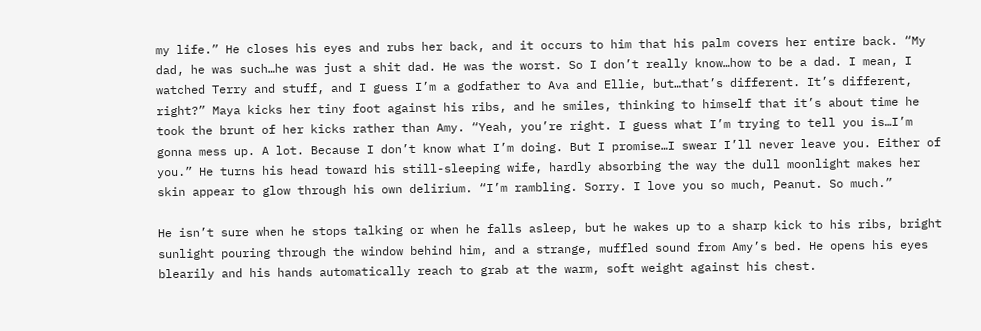my life.” He closes his eyes and rubs her back, and it occurs to him that his palm covers her entire back. “My dad, he was such…he was just a shit dad. He was the worst. So I don’t really know…how to be a dad. I mean, I watched Terry and stuff, and I guess I’m a godfather to Ava and Ellie, but…that’s different. It’s different, right?” Maya kicks her tiny foot against his ribs, and he smiles, thinking to himself that it’s about time he took the brunt of her kicks rather than Amy. “Yeah, you’re right. I guess what I’m trying to tell you is…I’m gonna mess up. A lot. Because I don’t know what I’m doing. But I promise…I swear I’ll never leave you. Either of you.” He turns his head toward his still-sleeping wife, hardly absorbing the way the dull moonlight makes her skin appear to glow through his own delirium. “I’m rambling. Sorry. I love you so much, Peanut. So much.”

He isn’t sure when he stops talking or when he falls asleep, but he wakes up to a sharp kick to his ribs, bright sunlight pouring through the window behind him, and a strange, muffled sound from Amy’s bed. He opens his eyes blearily and his hands automatically reach to grab at the warm, soft weight against his chest.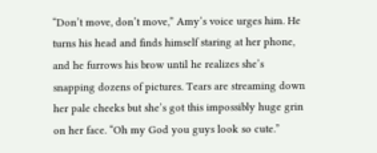“Don’t move, don’t move,” Amy’s voice urges him. He turns his head and finds himself staring at her phone, and he furrows his brow until he realizes she’s snapping dozens of pictures. Tears are streaming down her pale cheeks but she’s got this impossibly huge grin on her face. “Oh my God you guys look so cute.”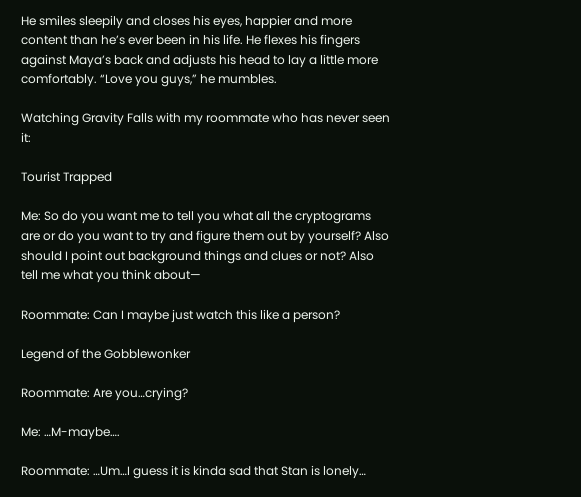He smiles sleepily and closes his eyes, happier and more content than he’s ever been in his life. He flexes his fingers against Maya’s back and adjusts his head to lay a little more comfortably. “Love you guys,” he mumbles.

Watching Gravity Falls with my roommate who has never seen it:

Tourist Trapped

Me: So do you want me to tell you what all the cryptograms are or do you want to try and figure them out by yourself? Also should I point out background things and clues or not? Also tell me what you think about—

Roommate: Can I maybe just watch this like a person?

Legend of the Gobblewonker

Roommate: Are you…crying?

Me: …M-maybe….

Roommate: …Um…I guess it is kinda sad that Stan is lonely…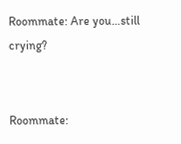Roommate: Are you…still crying?


Roommate: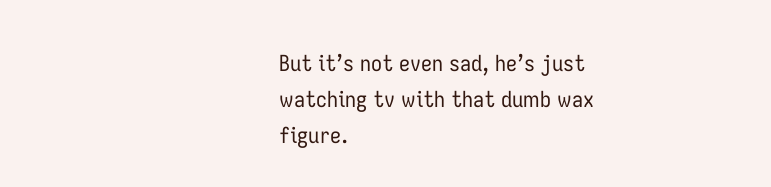But it’s not even sad, he’s just watching tv with that dumb wax figure.